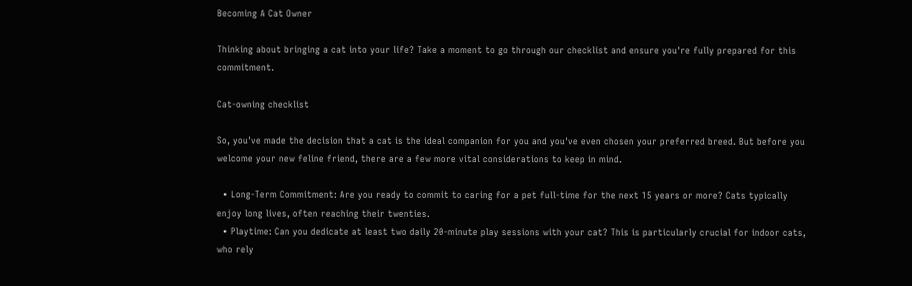Becoming A Cat Owner

Thinking about bringing a cat into your life? Take a moment to go through our checklist and ensure you're fully prepared for this commitment.

Cat-owning checklist

So, you've made the decision that a cat is the ideal companion for you and you've even chosen your preferred breed. But before you welcome your new feline friend, there are a few more vital considerations to keep in mind.

  • Long-Term Commitment: Are you ready to commit to caring for a pet full-time for the next 15 years or more? Cats typically enjoy long lives, often reaching their twenties.
  • Playtime: Can you dedicate at least two daily 20-minute play sessions with your cat? This is particularly crucial for indoor cats, who rely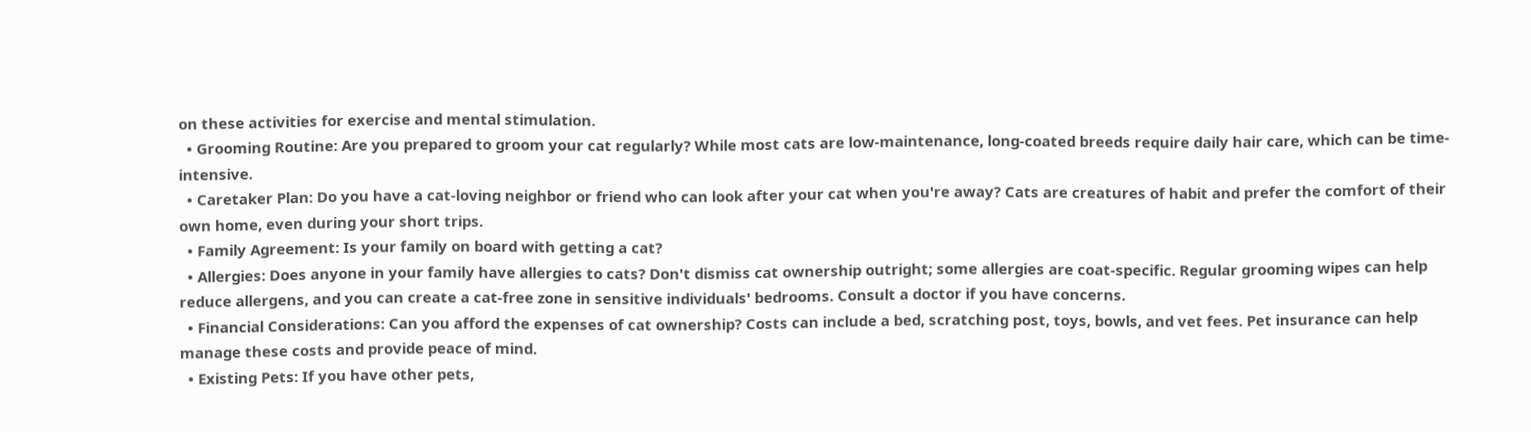on these activities for exercise and mental stimulation.
  • Grooming Routine: Are you prepared to groom your cat regularly? While most cats are low-maintenance, long-coated breeds require daily hair care, which can be time-intensive.
  • Caretaker Plan: Do you have a cat-loving neighbor or friend who can look after your cat when you're away? Cats are creatures of habit and prefer the comfort of their own home, even during your short trips.
  • Family Agreement: Is your family on board with getting a cat?
  • Allergies: Does anyone in your family have allergies to cats? Don't dismiss cat ownership outright; some allergies are coat-specific. Regular grooming wipes can help reduce allergens, and you can create a cat-free zone in sensitive individuals' bedrooms. Consult a doctor if you have concerns.
  • Financial Considerations: Can you afford the expenses of cat ownership? Costs can include a bed, scratching post, toys, bowls, and vet fees. Pet insurance can help manage these costs and provide peace of mind.
  • Existing Pets: If you have other pets,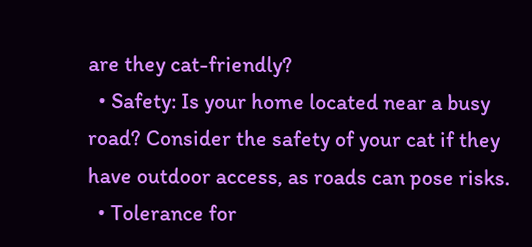are they cat-friendly?
  • Safety: Is your home located near a busy road? Consider the safety of your cat if they have outdoor access, as roads can pose risks.
  • Tolerance for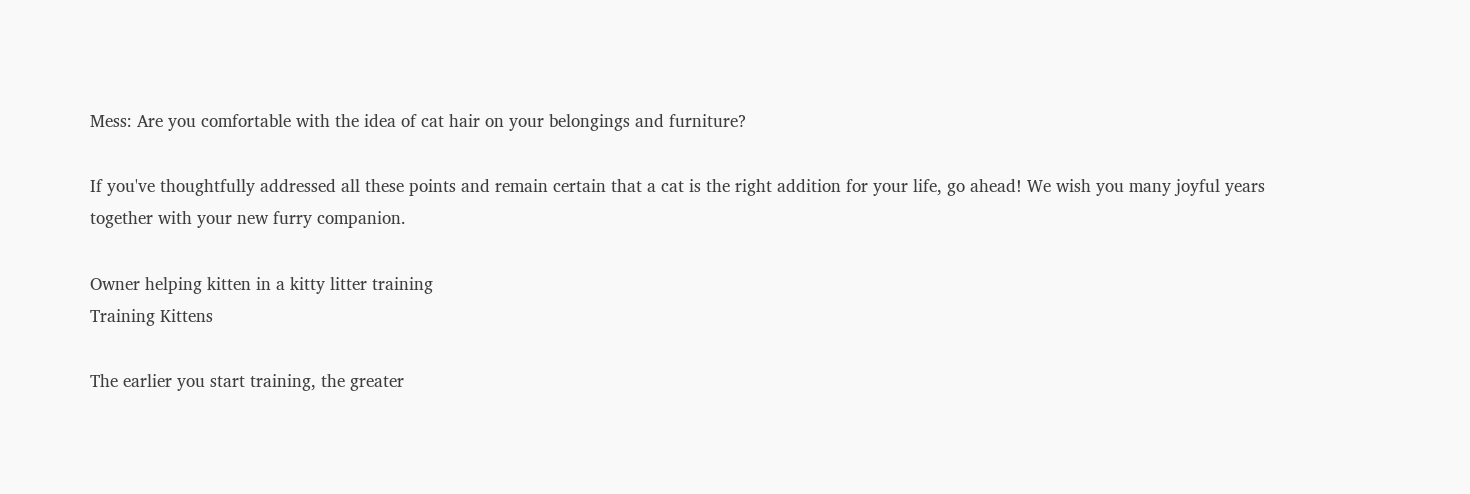Mess: Are you comfortable with the idea of cat hair on your belongings and furniture?

If you've thoughtfully addressed all these points and remain certain that a cat is the right addition for your life, go ahead! We wish you many joyful years together with your new furry companion.

Owner helping kitten in a kitty litter training
Training Kittens

The earlier you start training, the greater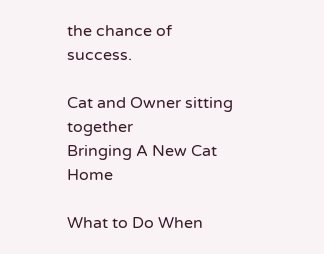the chance of success.

Cat and Owner sitting together
Bringing A New Cat Home

What to Do When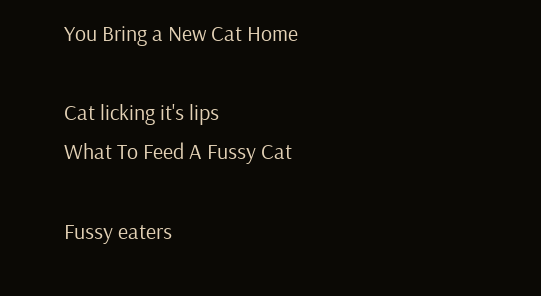You Bring a New Cat Home

Cat licking it's lips
What To Feed A Fussy Cat

Fussy eaters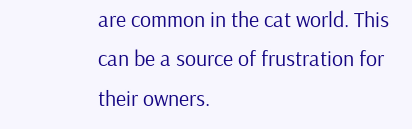are common in the cat world. This can be a source of frustration for their owners.